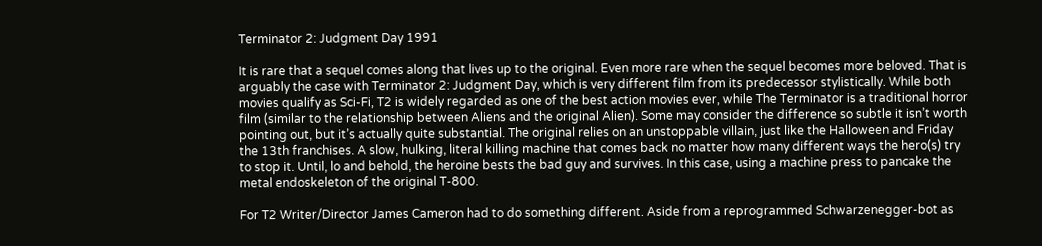Terminator 2: Judgment Day 1991

It is rare that a sequel comes along that lives up to the original. Even more rare when the sequel becomes more beloved. That is arguably the case with Terminator 2: Judgment Day, which is very different film from its predecessor stylistically. While both movies qualify as Sci-Fi, T2 is widely regarded as one of the best action movies ever, while The Terminator is a traditional horror film (similar to the relationship between Aliens and the original Alien). Some may consider the difference so subtle it isn’t worth pointing out, but it’s actually quite substantial. The original relies on an unstoppable villain, just like the Halloween and Friday the 13th franchises. A slow, hulking, literal killing machine that comes back no matter how many different ways the hero(s) try to stop it. Until, lo and behold, the heroine bests the bad guy and survives. In this case, using a machine press to pancake the metal endoskeleton of the original T-800.

For T2 Writer/Director James Cameron had to do something different. Aside from a reprogrammed Schwarzenegger-bot as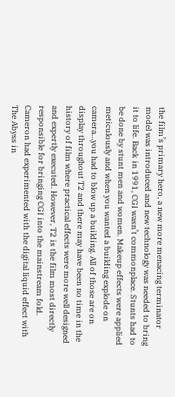the film’s primary hero, a new more menacing terminator model was introduced and new technology was needed to bring it to life. Back in 1991, CGI wasn’t commonplace. Stunts had to be done by stunt men and women. Makeup effects were applied meticulously and when you wanted a building explode on camera…you had to blow up a building. All of those are on display throughout T2 and there may have been no time in the history of film where practical effects were more well designed and expertly executed. However, T2 is the film most directly responsible for bringing CGI into the mainstream fold. Cameron had experimented with the digital liquid effect with The Abyss in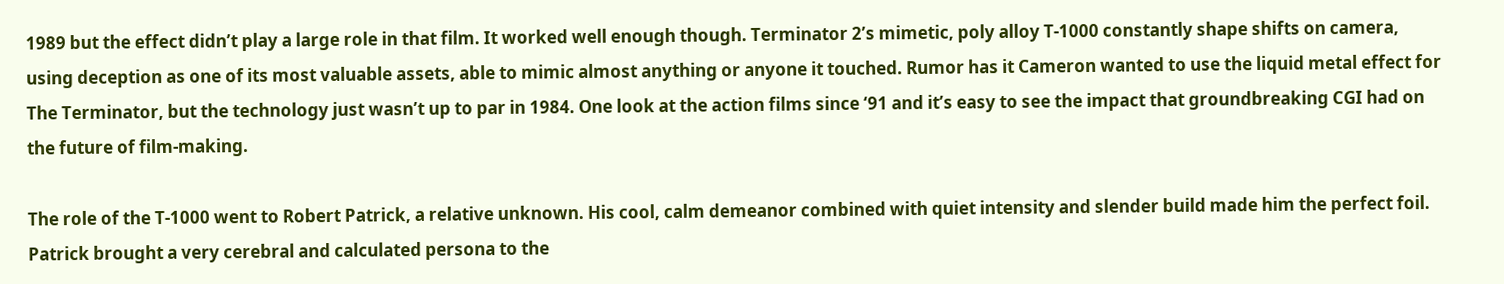1989 but the effect didn’t play a large role in that film. It worked well enough though. Terminator 2’s mimetic, poly alloy T-1000 constantly shape shifts on camera, using deception as one of its most valuable assets, able to mimic almost anything or anyone it touched. Rumor has it Cameron wanted to use the liquid metal effect for The Terminator, but the technology just wasn’t up to par in 1984. One look at the action films since ‘91 and it’s easy to see the impact that groundbreaking CGI had on the future of film-making.

The role of the T-1000 went to Robert Patrick, a relative unknown. His cool, calm demeanor combined with quiet intensity and slender build made him the perfect foil. Patrick brought a very cerebral and calculated persona to the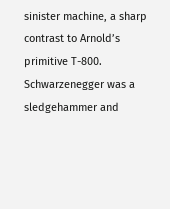sinister machine, a sharp contrast to Arnold’s primitive T-800. Schwarzenegger was a sledgehammer and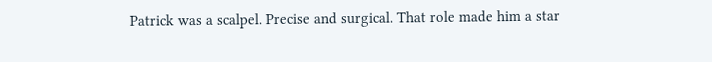Patrick was a scalpel. Precise and surgical. That role made him a star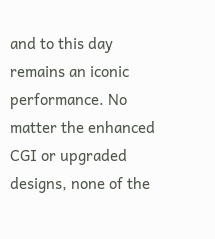and to this day remains an iconic performance. No matter the enhanced CGI or upgraded designs, none of the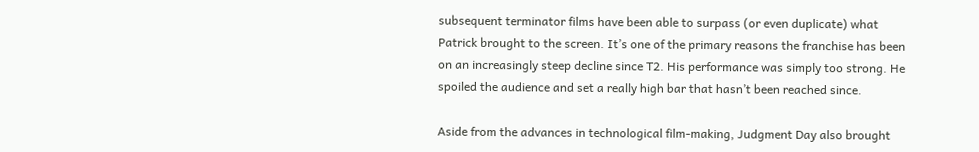subsequent terminator films have been able to surpass (or even duplicate) what Patrick brought to the screen. It’s one of the primary reasons the franchise has been on an increasingly steep decline since T2. His performance was simply too strong. He spoiled the audience and set a really high bar that hasn’t been reached since.

Aside from the advances in technological film-making, Judgment Day also brought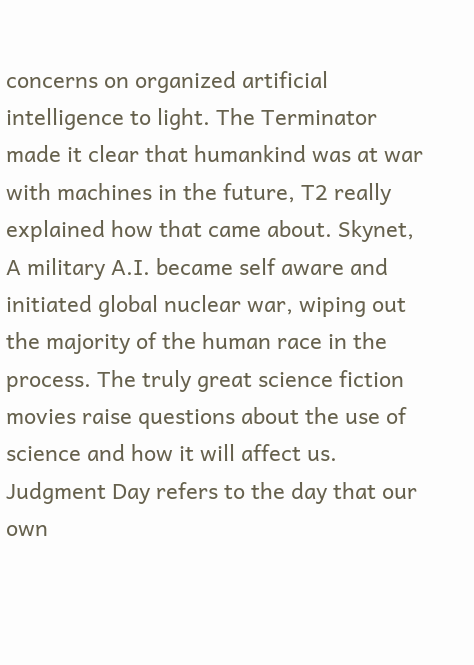concerns on organized artificial intelligence to light. The Terminator made it clear that humankind was at war with machines in the future, T2 really explained how that came about. Skynet, A military A.I. became self aware and initiated global nuclear war, wiping out the majority of the human race in the process. The truly great science fiction movies raise questions about the use of science and how it will affect us. Judgment Day refers to the day that our own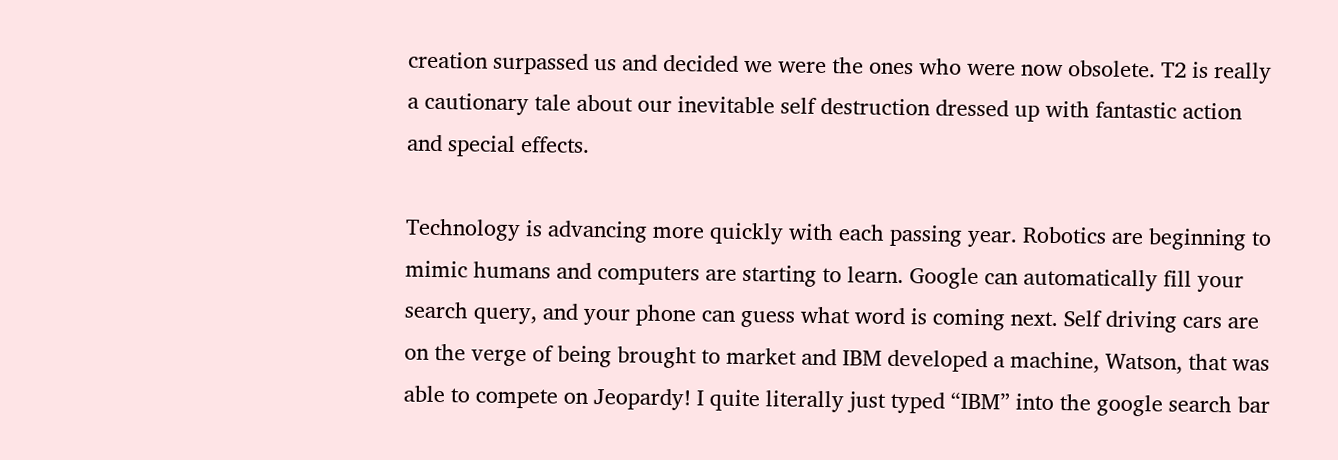creation surpassed us and decided we were the ones who were now obsolete. T2 is really a cautionary tale about our inevitable self destruction dressed up with fantastic action and special effects.

Technology is advancing more quickly with each passing year. Robotics are beginning to mimic humans and computers are starting to learn. Google can automatically fill your search query, and your phone can guess what word is coming next. Self driving cars are on the verge of being brought to market and IBM developed a machine, Watson, that was able to compete on Jeopardy! I quite literally just typed “IBM” into the google search bar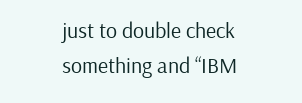just to double check something and “IBM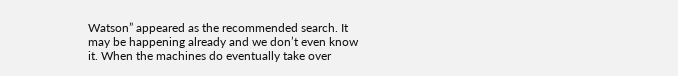Watson” appeared as the recommended search. It may be happening already and we don’t even know it. When the machines do eventually take over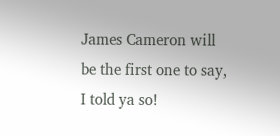James Cameron will be the first one to say, I told ya so!